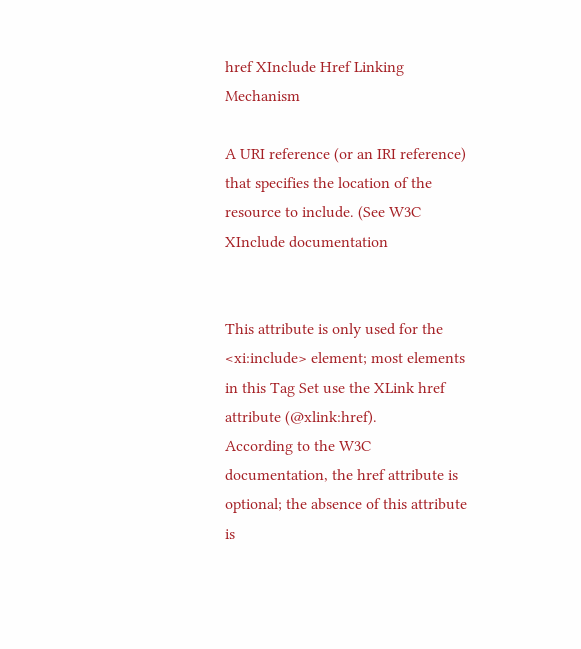href XInclude Href Linking Mechanism

A URI reference (or an IRI reference) that specifies the location of the resource to include. (See W3C XInclude documentation


This attribute is only used for the <xi:include> element; most elements in this Tag Set use the XLink href attribute (@xlink:href).
According to the W3C documentation, the href attribute is optional; the absence of this attribute is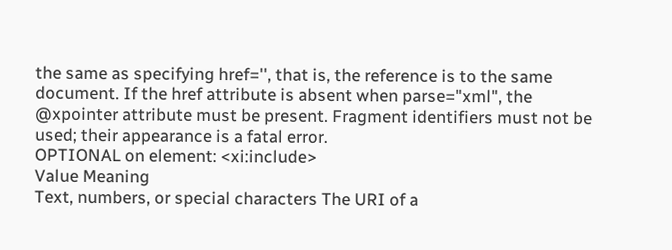the same as specifying href='', that is, the reference is to the same document. If the href attribute is absent when parse="xml", the @xpointer attribute must be present. Fragment identifiers must not be used; their appearance is a fatal error.
OPTIONAL on element: <xi:include>
Value Meaning
Text, numbers, or special characters The URI of a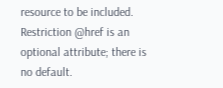resource to be included.
Restriction @href is an optional attribute; there is no default.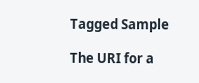Tagged Sample

The URI for a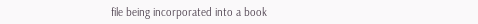file being incorporated into a book